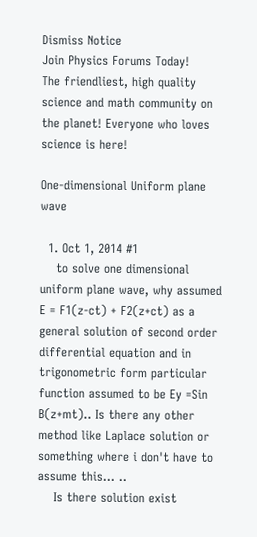Dismiss Notice
Join Physics Forums Today!
The friendliest, high quality science and math community on the planet! Everyone who loves science is here!

One-dimensional Uniform plane wave

  1. Oct 1, 2014 #1
    to solve one dimensional uniform plane wave, why assumed E = F1(z-ct) + F2(z+ct) as a general solution of second order differential equation and in trigonometric form particular function assumed to be Ey =Sin B(z+mt).. Is there any other method like Laplace solution or something where i don't have to assume this... ..
    Is there solution exist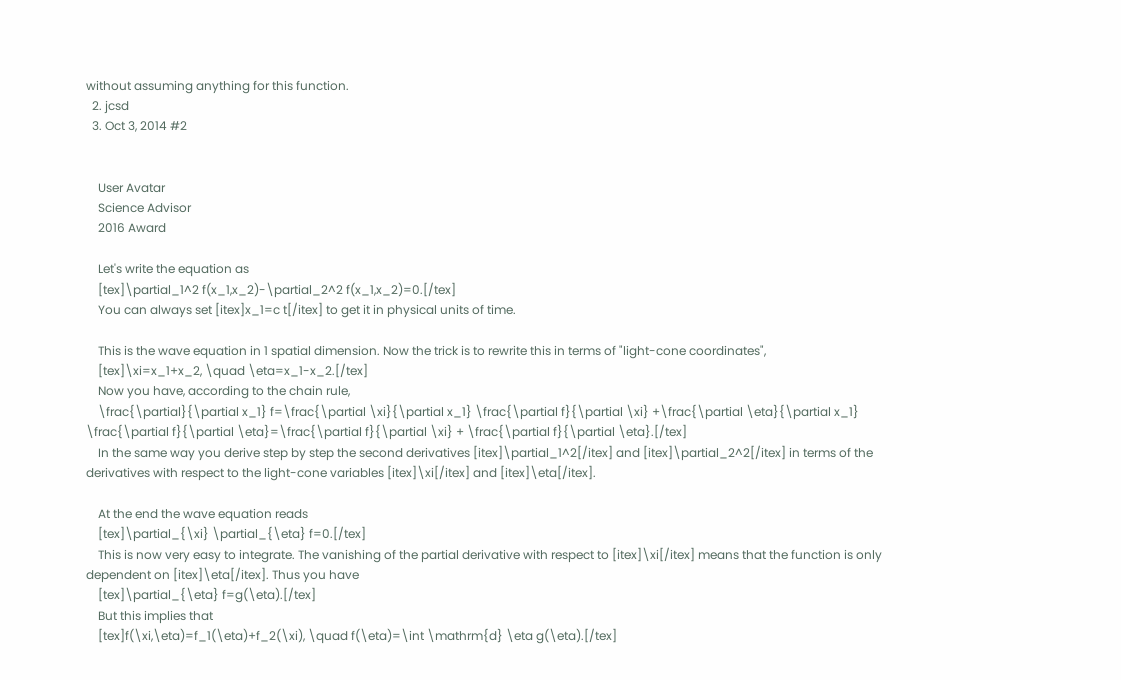without assuming anything for this function.
  2. jcsd
  3. Oct 3, 2014 #2


    User Avatar
    Science Advisor
    2016 Award

    Let's write the equation as
    [tex]\partial_1^2 f(x_1,x_2)-\partial_2^2 f(x_1,x_2)=0.[/tex]
    You can always set [itex]x_1=c t[/itex] to get it in physical units of time.

    This is the wave equation in 1 spatial dimension. Now the trick is to rewrite this in terms of "light-cone coordinates",
    [tex]\xi=x_1+x_2, \quad \eta=x_1-x_2.[/tex]
    Now you have, according to the chain rule,
    \frac{\partial}{\partial x_1} f=\frac{\partial \xi}{\partial x_1} \frac{\partial f}{\partial \xi} +\frac{\partial \eta}{\partial x_1} \frac{\partial f}{\partial \eta}=\frac{\partial f}{\partial \xi} + \frac{\partial f}{\partial \eta}.[/tex]
    In the same way you derive step by step the second derivatives [itex]\partial_1^2[/itex] and [itex]\partial_2^2[/itex] in terms of the derivatives with respect to the light-cone variables [itex]\xi[/itex] and [itex]\eta[/itex].

    At the end the wave equation reads
    [tex]\partial_{\xi} \partial_{\eta} f=0.[/tex]
    This is now very easy to integrate. The vanishing of the partial derivative with respect to [itex]\xi[/itex] means that the function is only dependent on [itex]\eta[/itex]. Thus you have
    [tex]\partial_{\eta} f=g(\eta).[/tex]
    But this implies that
    [tex]f(\xi,\eta)=f_1(\eta)+f_2(\xi), \quad f(\eta)=\int \mathrm{d} \eta g(\eta).[/tex]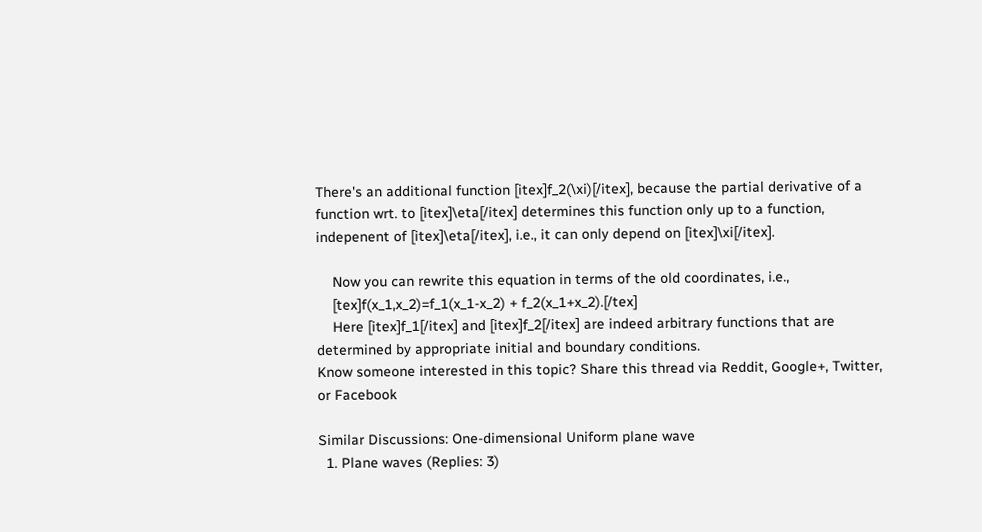There's an additional function [itex]f_2(\xi)[/itex], because the partial derivative of a function wrt. to [itex]\eta[/itex] determines this function only up to a function, indepenent of [itex]\eta[/itex], i.e., it can only depend on [itex]\xi[/itex].

    Now you can rewrite this equation in terms of the old coordinates, i.e.,
    [tex]f(x_1,x_2)=f_1(x_1-x_2) + f_2(x_1+x_2).[/tex]
    Here [itex]f_1[/itex] and [itex]f_2[/itex] are indeed arbitrary functions that are determined by appropriate initial and boundary conditions.
Know someone interested in this topic? Share this thread via Reddit, Google+, Twitter, or Facebook

Similar Discussions: One-dimensional Uniform plane wave
  1. Plane waves (Replies: 3)